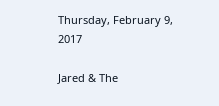Thursday, February 9, 2017

Jared & The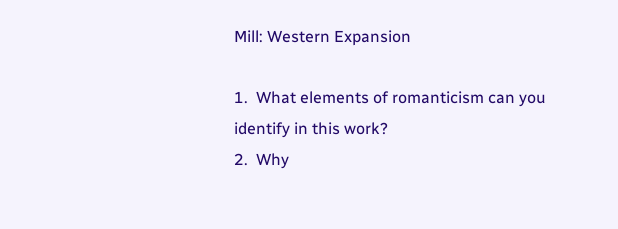Mill: Western Expansion

1.  What elements of romanticism can you identify in this work?
2.  Why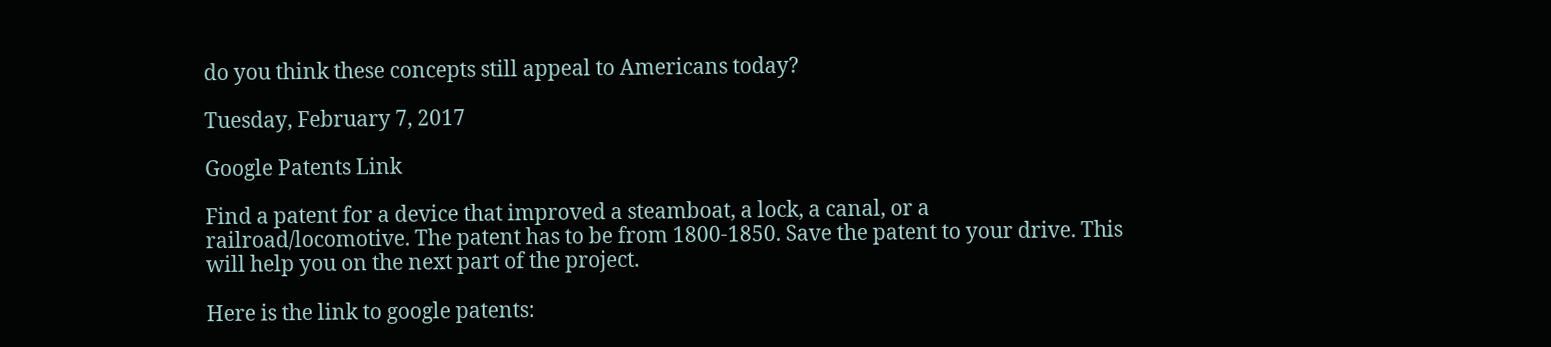do you think these concepts still appeal to Americans today?

Tuesday, February 7, 2017

Google Patents Link

Find a patent for a device that improved a steamboat, a lock, a canal, or a railroad/locomotive. The patent has to be from 1800-1850. Save the patent to your drive. This will help you on the next part of the project.

Here is the link to google patents: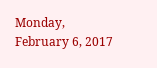Monday, February 6, 2017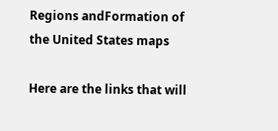Regions andFormation of the United States maps

Here are the links that will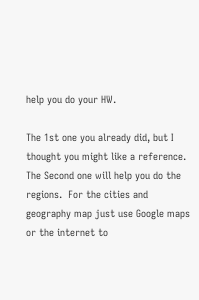help you do your HW.

The 1st one you already did, but I thought you might like a reference.  The Second one will help you do the regions.  For the cities and geography map just use Google maps or the internet to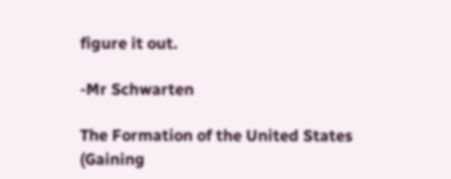figure it out.

-Mr Schwarten

The Formation of the United States (Gaining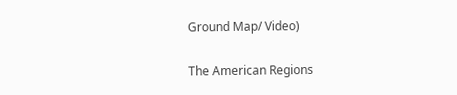Ground Map/ Video)

The American Regions